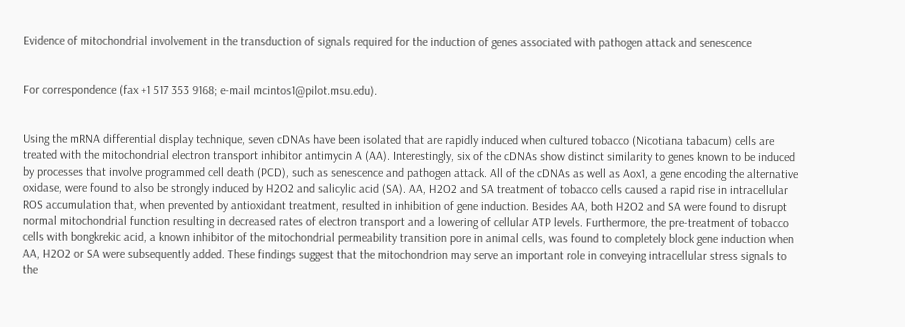Evidence of mitochondrial involvement in the transduction of signals required for the induction of genes associated with pathogen attack and senescence


For correspondence (fax +1 517 353 9168; e-mail mcintos1@pilot.msu.edu).


Using the mRNA differential display technique, seven cDNAs have been isolated that are rapidly induced when cultured tobacco (Nicotiana tabacum) cells are treated with the mitochondrial electron transport inhibitor antimycin A (AA). Interestingly, six of the cDNAs show distinct similarity to genes known to be induced by processes that involve programmed cell death (PCD), such as senescence and pathogen attack. All of the cDNAs as well as Aox1, a gene encoding the alternative oxidase, were found to also be strongly induced by H2O2 and salicylic acid (SA). AA, H2O2 and SA treatment of tobacco cells caused a rapid rise in intracellular ROS accumulation that, when prevented by antioxidant treatment, resulted in inhibition of gene induction. Besides AA, both H2O2 and SA were found to disrupt normal mitochondrial function resulting in decreased rates of electron transport and a lowering of cellular ATP levels. Furthermore, the pre-treatment of tobacco cells with bongkrekic acid, a known inhibitor of the mitochondrial permeability transition pore in animal cells, was found to completely block gene induction when AA, H2O2 or SA were subsequently added. These findings suggest that the mitochondrion may serve an important role in conveying intracellular stress signals to the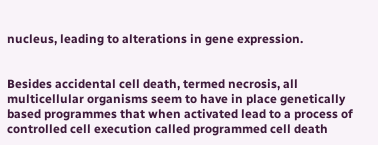nucleus, leading to alterations in gene expression.


Besides accidental cell death, termed necrosis, all multicellular organisms seem to have in place genetically based programmes that when activated lead to a process of controlled cell execution called programmed cell death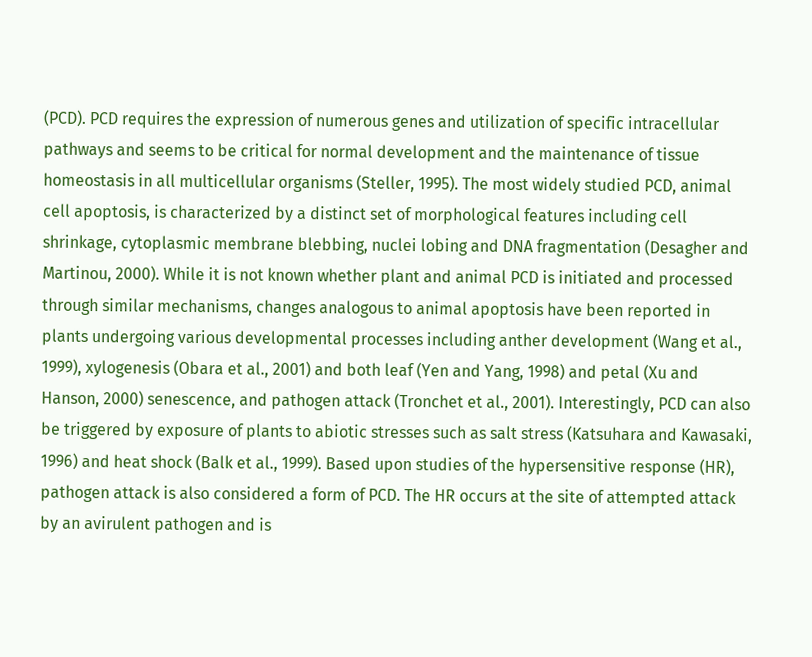(PCD). PCD requires the expression of numerous genes and utilization of specific intracellular pathways and seems to be critical for normal development and the maintenance of tissue homeostasis in all multicellular organisms (Steller, 1995). The most widely studied PCD, animal cell apoptosis, is characterized by a distinct set of morphological features including cell shrinkage, cytoplasmic membrane blebbing, nuclei lobing and DNA fragmentation (Desagher and Martinou, 2000). While it is not known whether plant and animal PCD is initiated and processed through similar mechanisms, changes analogous to animal apoptosis have been reported in plants undergoing various developmental processes including anther development (Wang et al., 1999), xylogenesis (Obara et al., 2001) and both leaf (Yen and Yang, 1998) and petal (Xu and Hanson, 2000) senescence, and pathogen attack (Tronchet et al., 2001). Interestingly, PCD can also be triggered by exposure of plants to abiotic stresses such as salt stress (Katsuhara and Kawasaki, 1996) and heat shock (Balk et al., 1999). Based upon studies of the hypersensitive response (HR), pathogen attack is also considered a form of PCD. The HR occurs at the site of attempted attack by an avirulent pathogen and is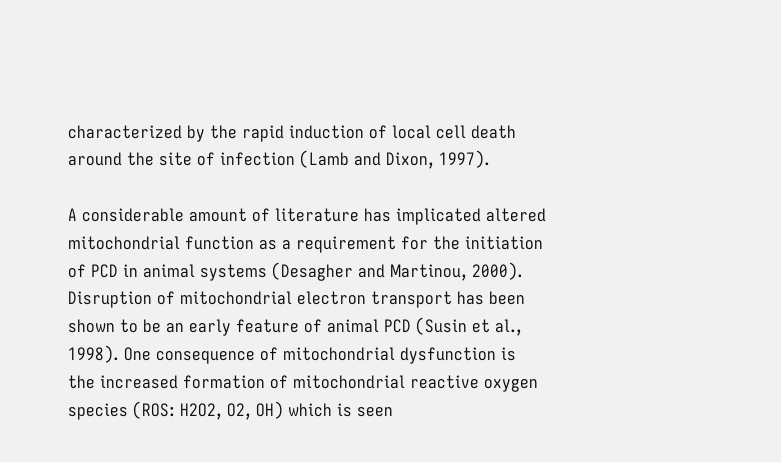characterized by the rapid induction of local cell death around the site of infection (Lamb and Dixon, 1997).

A considerable amount of literature has implicated altered mitochondrial function as a requirement for the initiation of PCD in animal systems (Desagher and Martinou, 2000). Disruption of mitochondrial electron transport has been shown to be an early feature of animal PCD (Susin et al., 1998). One consequence of mitochondrial dysfunction is the increased formation of mitochondrial reactive oxygen species (ROS: H2O2, O2, OH) which is seen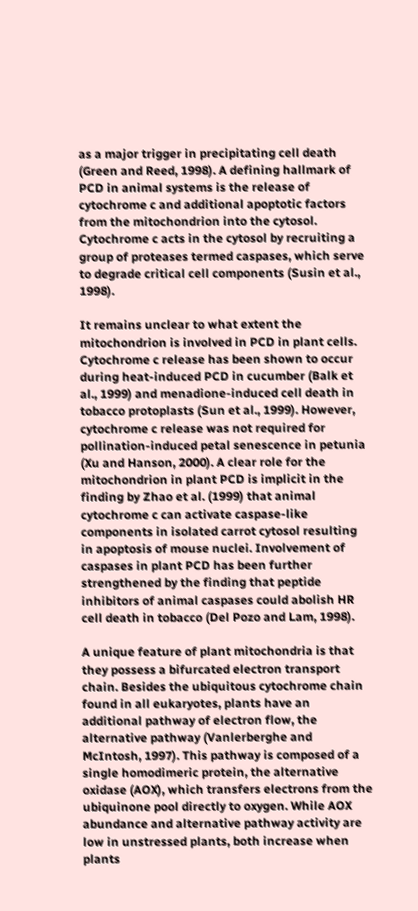as a major trigger in precipitating cell death (Green and Reed, 1998). A defining hallmark of PCD in animal systems is the release of cytochrome c and additional apoptotic factors from the mitochondrion into the cytosol. Cytochrome c acts in the cytosol by recruiting a group of proteases termed caspases, which serve to degrade critical cell components (Susin et al., 1998).

It remains unclear to what extent the mitochondrion is involved in PCD in plant cells. Cytochrome c release has been shown to occur during heat-induced PCD in cucumber (Balk et al., 1999) and menadione-induced cell death in tobacco protoplasts (Sun et al., 1999). However, cytochrome c release was not required for pollination-induced petal senescence in petunia (Xu and Hanson, 2000). A clear role for the mitochondrion in plant PCD is implicit in the finding by Zhao et al. (1999) that animal cytochrome c can activate caspase-like components in isolated carrot cytosol resulting in apoptosis of mouse nuclei. Involvement of caspases in plant PCD has been further strengthened by the finding that peptide inhibitors of animal caspases could abolish HR cell death in tobacco (Del Pozo and Lam, 1998).

A unique feature of plant mitochondria is that they possess a bifurcated electron transport chain. Besides the ubiquitous cytochrome chain found in all eukaryotes, plants have an additional pathway of electron flow, the alternative pathway (Vanlerberghe and McIntosh, 1997). This pathway is composed of a single homodimeric protein, the alternative oxidase (AOX), which transfers electrons from the ubiquinone pool directly to oxygen. While AOX abundance and alternative pathway activity are low in unstressed plants, both increase when plants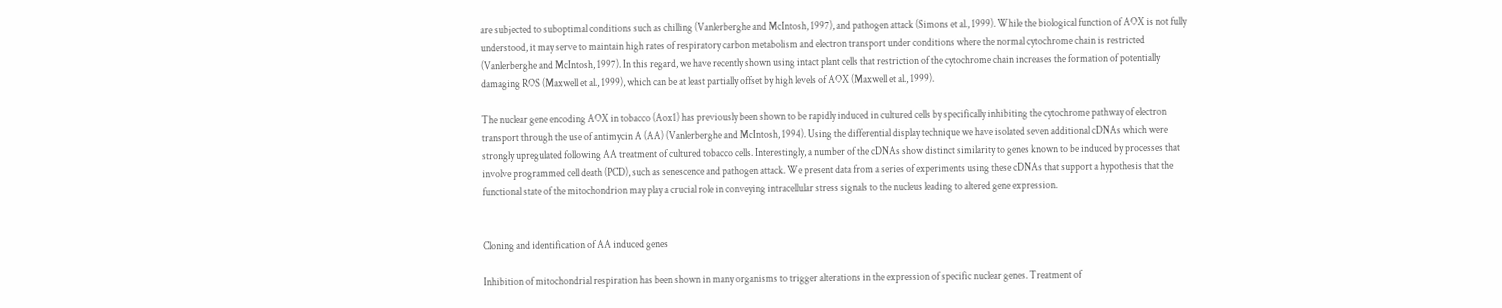are subjected to suboptimal conditions such as chilling (Vanlerberghe and McIntosh, 1997), and pathogen attack (Simons et al., 1999). While the biological function of AOX is not fully understood, it may serve to maintain high rates of respiratory carbon metabolism and electron transport under conditions where the normal cytochrome chain is restricted (Vanlerberghe and McIntosh, 1997). In this regard, we have recently shown using intact plant cells that restriction of the cytochrome chain increases the formation of potentially damaging ROS (Maxwell et al., 1999), which can be at least partially offset by high levels of AOX (Maxwell et al., 1999).

The nuclear gene encoding AOX in tobacco (Aox1) has previously been shown to be rapidly induced in cultured cells by specifically inhibiting the cytochrome pathway of electron transport through the use of antimycin A (AA) (Vanlerberghe and McIntosh, 1994). Using the differential display technique we have isolated seven additional cDNAs which were strongly upregulated following AA treatment of cultured tobacco cells. Interestingly, a number of the cDNAs show distinct similarity to genes known to be induced by processes that involve programmed cell death (PCD), such as senescence and pathogen attack. We present data from a series of experiments using these cDNAs that support a hypothesis that the functional state of the mitochondrion may play a crucial role in conveying intracellular stress signals to the nucleus leading to altered gene expression.


Cloning and identification of AA induced genes

Inhibition of mitochondrial respiration has been shown in many organisms to trigger alterations in the expression of specific nuclear genes. Treatment of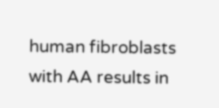human fibroblasts with AA results in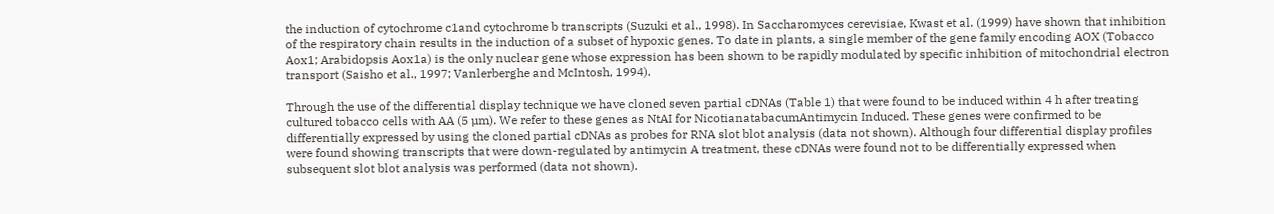the induction of cytochrome c1and cytochrome b transcripts (Suzuki et al., 1998). In Saccharomyces cerevisiae, Kwast et al. (1999) have shown that inhibition of the respiratory chain results in the induction of a subset of hypoxic genes. To date in plants, a single member of the gene family encoding AOX (Tobacco Aox1; Arabidopsis Aox1a) is the only nuclear gene whose expression has been shown to be rapidly modulated by specific inhibition of mitochondrial electron transport (Saisho et al., 1997; Vanlerberghe and McIntosh, 1994).

Through the use of the differential display technique we have cloned seven partial cDNAs (Table 1) that were found to be induced within 4 h after treating cultured tobacco cells with AA (5 µm). We refer to these genes as NtAI for NicotianatabacumAntimycin Induced. These genes were confirmed to be differentially expressed by using the cloned partial cDNAs as probes for RNA slot blot analysis (data not shown). Although four differential display profiles were found showing transcripts that were down-regulated by antimycin A treatment, these cDNAs were found not to be differentially expressed when subsequent slot blot analysis was performed (data not shown).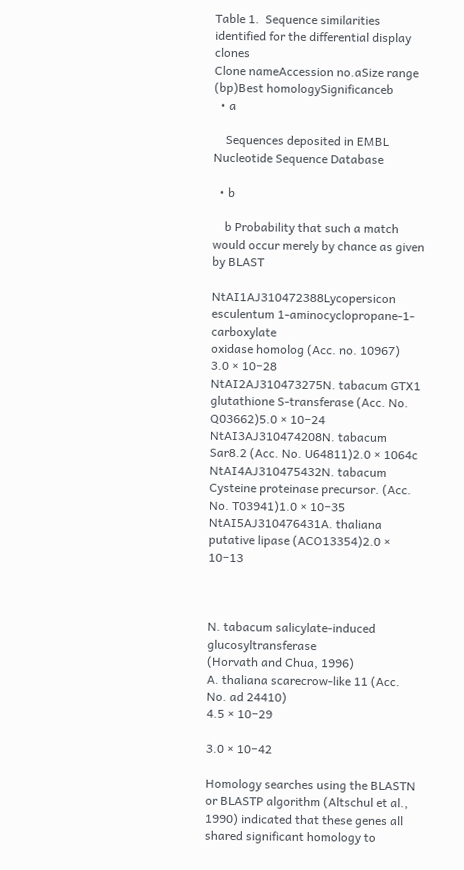Table 1.  Sequence similarities identified for the differential display clones
Clone nameAccession no.aSize range (bp)Best homologySignificanceb
  • a

    Sequences deposited in EMBL Nucleotide Sequence Database

  • b

    b Probability that such a match would occur merely by chance as given by BLAST

NtAI1AJ310472388Lycopersicon esculentum 1-aminocyclopropane-1-carboxylate
oxidase homolog (Acc. no. 10967)
3.0 × 10−28
NtAI2AJ310473275N. tabacum GTX1 glutathione S-transferase (Acc. No. Q03662)5.0 × 10−24
NtAI3AJ310474208N. tabacum Sar8.2 (Acc. No. U64811)2.0 × 1064c
NtAI4AJ310475432N. tabacum Cysteine proteinase precursor. (Acc. No. T03941)1.0 × 10−35
NtAI5AJ310476431A. thaliana putative lipase (ACO13354)2.0 × 10−13



N. tabacum salicylate-induced glucosyltransferase
(Horvath and Chua, 1996)
A. thaliana scarecrow-like 11 (Acc. No. ad 24410)
4.5 × 10−29

3.0 × 10−42

Homology searches using the BLASTN or BLASTP algorithm (Altschul et al., 1990) indicated that these genes all shared significant homology to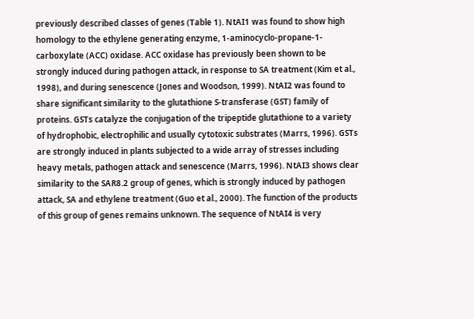previously described classes of genes (Table 1). NtAI1 was found to show high homology to the ethylene generating enzyme, 1-aminocyclo-propane-1-carboxylate (ACC) oxidase. ACC oxidase has previously been shown to be strongly induced during pathogen attack, in response to SA treatment (Kim et al., 1998), and during senescence (Jones and Woodson, 1999). NtAI2 was found to share significant similarity to the glutathione S-transferase (GST) family of proteins. GSTs catalyze the conjugation of the tripeptide glutathione to a variety of hydrophobic, electrophilic and usually cytotoxic substrates (Marrs, 1996). GSTs are strongly induced in plants subjected to a wide array of stresses including heavy metals, pathogen attack and senescence (Marrs, 1996). NtAI3 shows clear similarity to the SAR8.2 group of genes, which is strongly induced by pathogen attack, SA and ethylene treatment (Guo et al., 2000). The function of the products of this group of genes remains unknown. The sequence of NtAI4 is very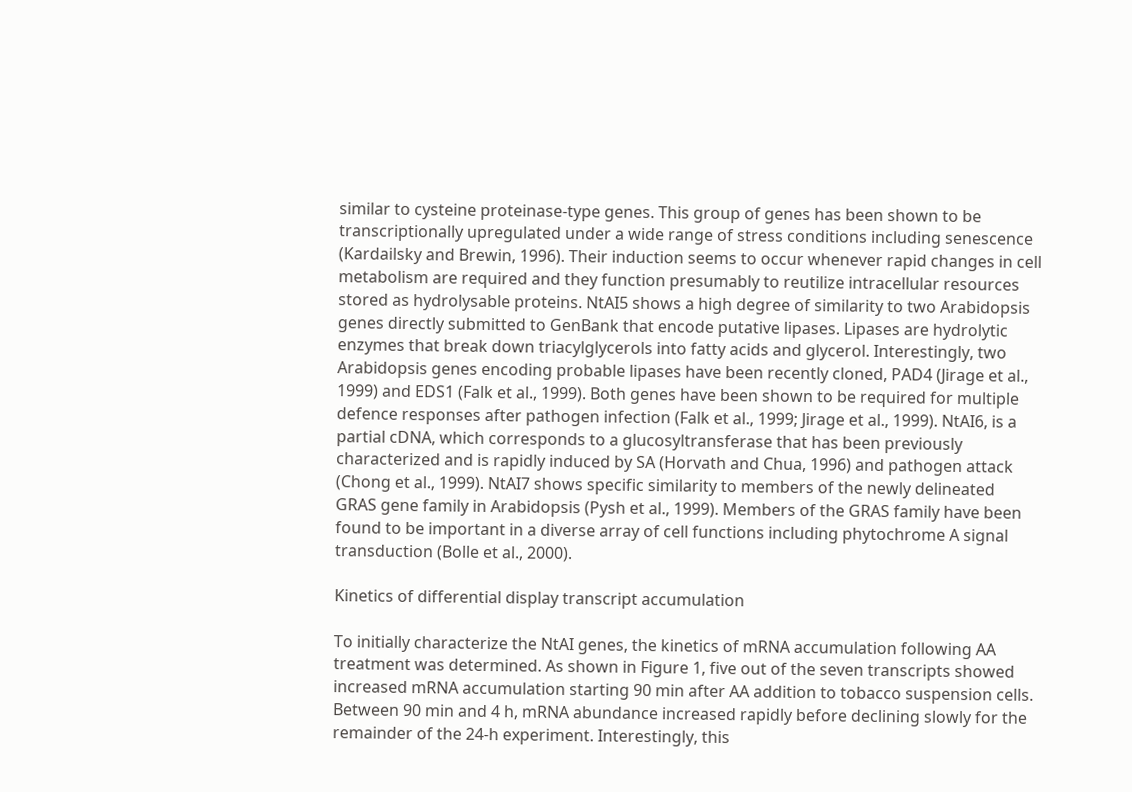similar to cysteine proteinase-type genes. This group of genes has been shown to be transcriptionally upregulated under a wide range of stress conditions including senescence (Kardailsky and Brewin, 1996). Their induction seems to occur whenever rapid changes in cell metabolism are required and they function presumably to reutilize intracellular resources stored as hydrolysable proteins. NtAI5 shows a high degree of similarity to two Arabidopsis genes directly submitted to GenBank that encode putative lipases. Lipases are hydrolytic enzymes that break down triacylglycerols into fatty acids and glycerol. Interestingly, two Arabidopsis genes encoding probable lipases have been recently cloned, PAD4 (Jirage et al., 1999) and EDS1 (Falk et al., 1999). Both genes have been shown to be required for multiple defence responses after pathogen infection (Falk et al., 1999; Jirage et al., 1999). NtAI6, is a partial cDNA, which corresponds to a glucosyltransferase that has been previously characterized and is rapidly induced by SA (Horvath and Chua, 1996) and pathogen attack (Chong et al., 1999). NtAI7 shows specific similarity to members of the newly delineated GRAS gene family in Arabidopsis (Pysh et al., 1999). Members of the GRAS family have been found to be important in a diverse array of cell functions including phytochrome A signal transduction (Bolle et al., 2000).

Kinetics of differential display transcript accumulation

To initially characterize the NtAI genes, the kinetics of mRNA accumulation following AA treatment was determined. As shown in Figure 1, five out of the seven transcripts showed increased mRNA accumulation starting 90 min after AA addition to tobacco suspension cells. Between 90 min and 4 h, mRNA abundance increased rapidly before declining slowly for the remainder of the 24-h experiment. Interestingly, this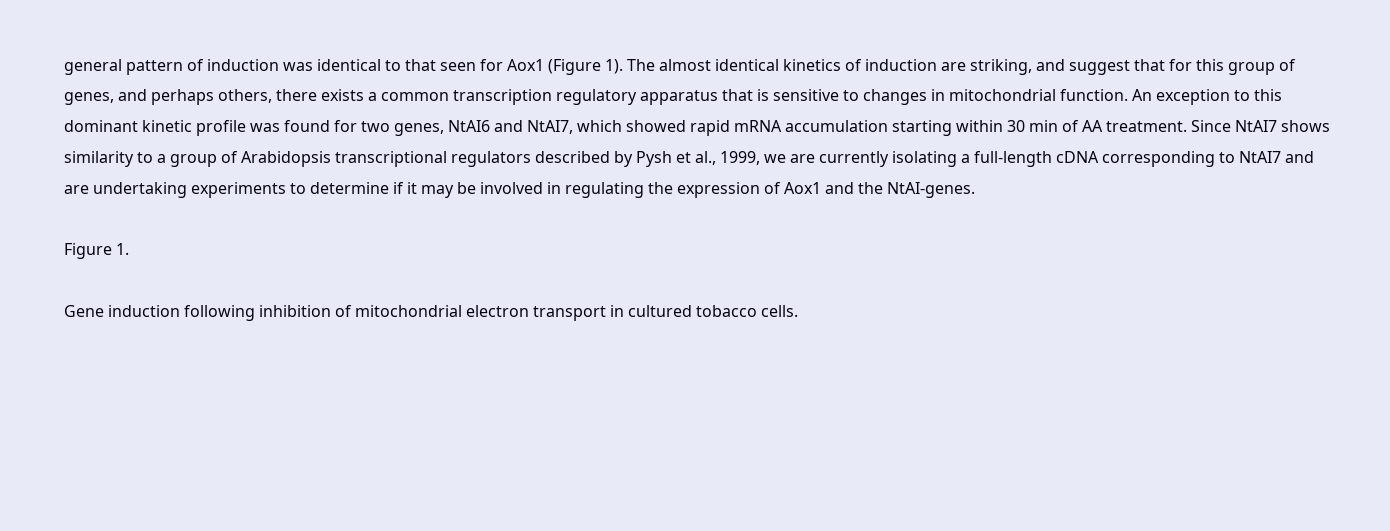general pattern of induction was identical to that seen for Aox1 (Figure 1). The almost identical kinetics of induction are striking, and suggest that for this group of genes, and perhaps others, there exists a common transcription regulatory apparatus that is sensitive to changes in mitochondrial function. An exception to this dominant kinetic profile was found for two genes, NtAI6 and NtAI7, which showed rapid mRNA accumulation starting within 30 min of AA treatment. Since NtAI7 shows similarity to a group of Arabidopsis transcriptional regulators described by Pysh et al., 1999, we are currently isolating a full-length cDNA corresponding to NtAI7 and are undertaking experiments to determine if it may be involved in regulating the expression of Aox1 and the NtAI-genes.

Figure 1.

Gene induction following inhibition of mitochondrial electron transport in cultured tobacco cells.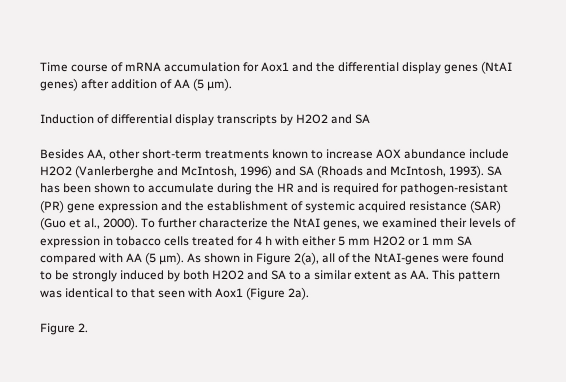Time course of mRNA accumulation for Aox1 and the differential display genes (NtAI genes) after addition of AA (5 µm).

Induction of differential display transcripts by H2O2 and SA

Besides AA, other short-term treatments known to increase AOX abundance include H2O2 (Vanlerberghe and McIntosh, 1996) and SA (Rhoads and McIntosh, 1993). SA has been shown to accumulate during the HR and is required for pathogen-resistant (PR) gene expression and the establishment of systemic acquired resistance (SAR) (Guo et al., 2000). To further characterize the NtAI genes, we examined their levels of expression in tobacco cells treated for 4 h with either 5 mm H2O2 or 1 mm SA compared with AA (5 µm). As shown in Figure 2(a), all of the NtAI-genes were found to be strongly induced by both H2O2 and SA to a similar extent as AA. This pattern was identical to that seen with Aox1 (Figure 2a).

Figure 2.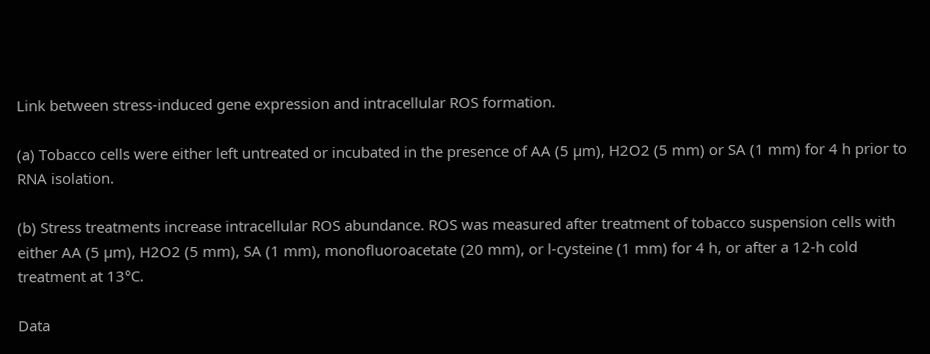Link between stress-induced gene expression and intracellular ROS formation.

(a) Tobacco cells were either left untreated or incubated in the presence of AA (5 µm), H2O2 (5 mm) or SA (1 mm) for 4 h prior to RNA isolation.

(b) Stress treatments increase intracellular ROS abundance. ROS was measured after treatment of tobacco suspension cells with either AA (5 µm), H2O2 (5 mm), SA (1 mm), monofluoroacetate (20 mm), or l-cysteine (1 mm) for 4 h, or after a 12-h cold treatment at 13°C.

Data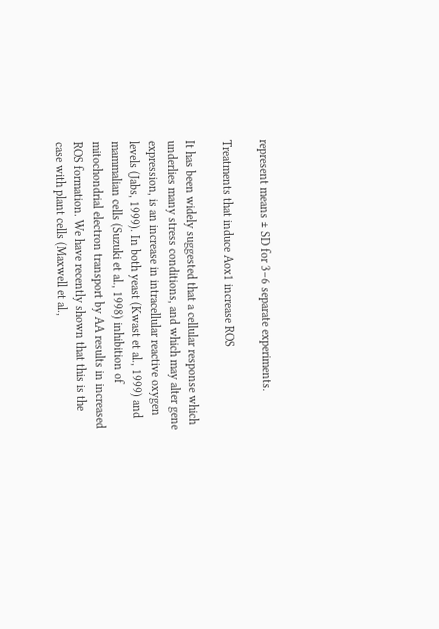represent means ± SD for 3–6 separate experiments.

Treatments that induce Aox1 increase ROS

It has been widely suggested that a cellular response which underlies many stress conditions, and which may alter gene expression, is an increase in intracellular reactive oxygen levels (Jabs, 1999). In both yeast (Kwast et al., 1999) and mammalian cells (Suzuki et al., 1998) inhibition of mitochondrial electron transport by AA results in increased ROS formation. We have recently shown that this is the case with plant cells (Maxwell et al.,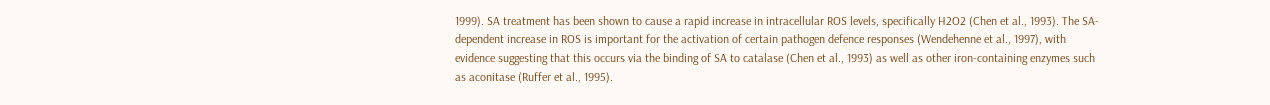1999). SA treatment has been shown to cause a rapid increase in intracellular ROS levels, specifically H2O2 (Chen et al., 1993). The SA-dependent increase in ROS is important for the activation of certain pathogen defence responses (Wendehenne et al., 1997), with evidence suggesting that this occurs via the binding of SA to catalase (Chen et al., 1993) as well as other iron-containing enzymes such as aconitase (Ruffer et al., 1995).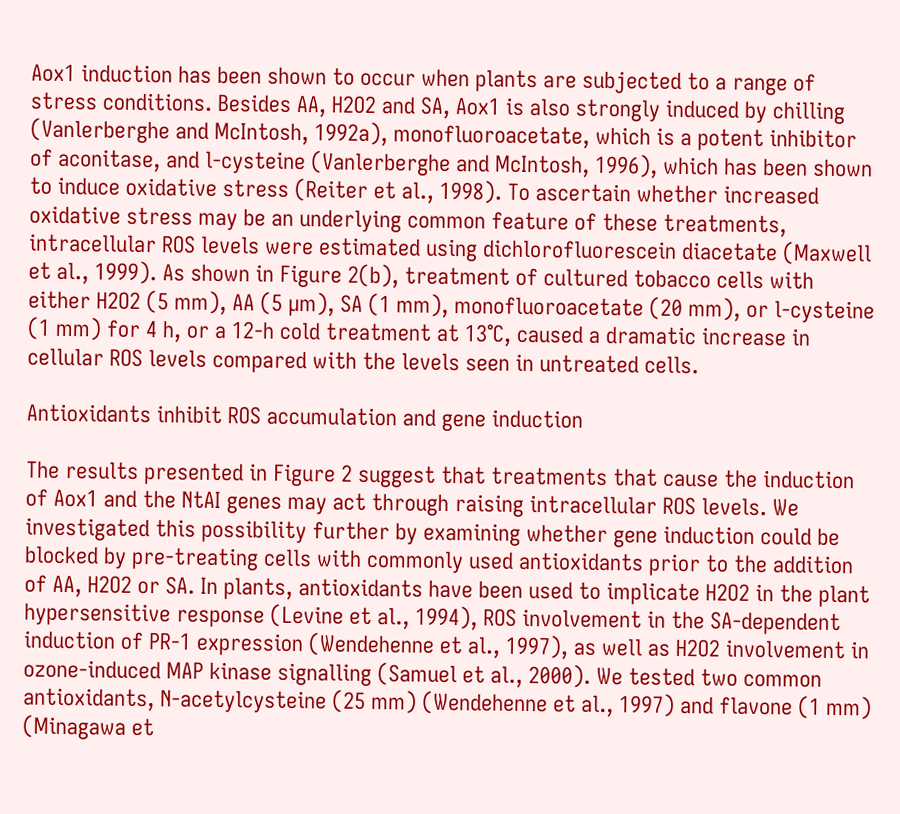Aox1 induction has been shown to occur when plants are subjected to a range of stress conditions. Besides AA, H2O2 and SA, Aox1 is also strongly induced by chilling (Vanlerberghe and McIntosh, 1992a), monofluoroacetate, which is a potent inhibitor of aconitase, and l-cysteine (Vanlerberghe and McIntosh, 1996), which has been shown to induce oxidative stress (Reiter et al., 1998). To ascertain whether increased oxidative stress may be an underlying common feature of these treatments, intracellular ROS levels were estimated using dichlorofluorescein diacetate (Maxwell et al., 1999). As shown in Figure 2(b), treatment of cultured tobacco cells with either H2O2 (5 mm), AA (5 µm), SA (1 mm), monofluoroacetate (20 mm), or l-cysteine (1 mm) for 4 h, or a 12-h cold treatment at 13°C, caused a dramatic increase in cellular ROS levels compared with the levels seen in untreated cells.

Antioxidants inhibit ROS accumulation and gene induction

The results presented in Figure 2 suggest that treatments that cause the induction of Aox1 and the NtAI genes may act through raising intracellular ROS levels. We investigated this possibility further by examining whether gene induction could be blocked by pre-treating cells with commonly used antioxidants prior to the addition of AA, H2O2 or SA. In plants, antioxidants have been used to implicate H2O2 in the plant hypersensitive response (Levine et al., 1994), ROS involvement in the SA-dependent induction of PR-1 expression (Wendehenne et al., 1997), as well as H2O2 involvement in ozone-induced MAP kinase signalling (Samuel et al., 2000). We tested two common antioxidants, N-acetylcysteine (25 mm) (Wendehenne et al., 1997) and flavone (1 mm) (Minagawa et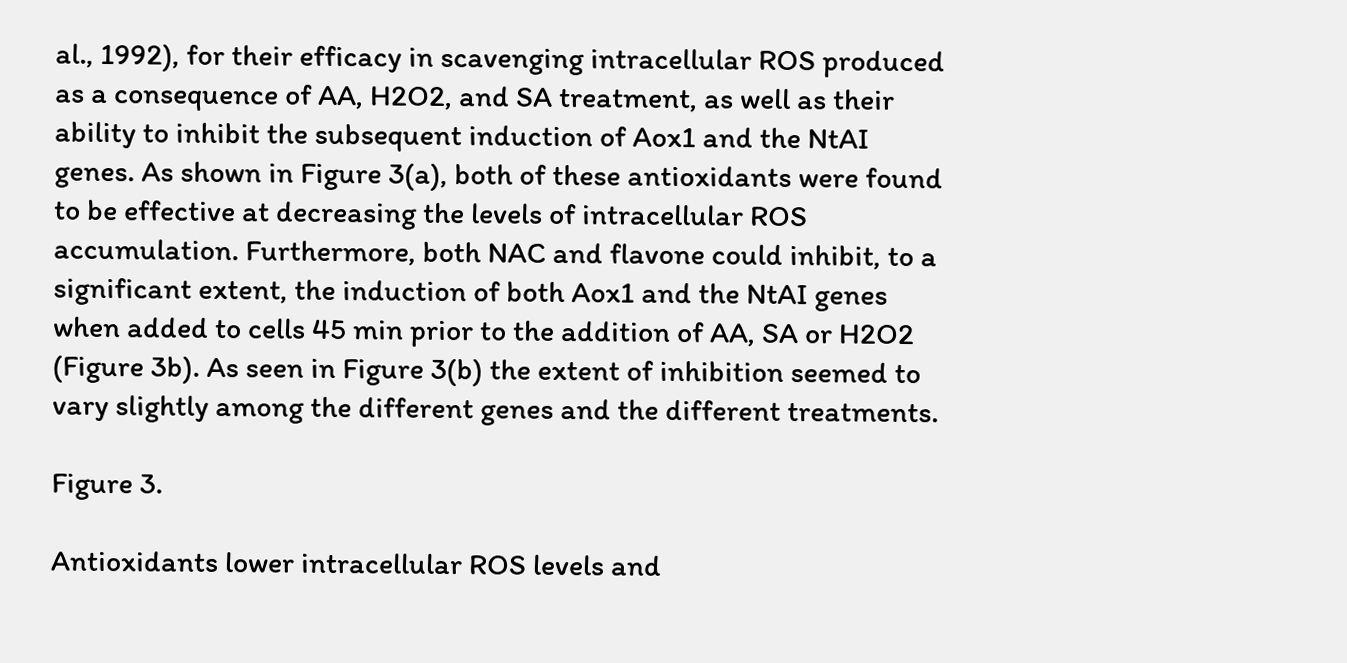al., 1992), for their efficacy in scavenging intracellular ROS produced as a consequence of AA, H2O2, and SA treatment, as well as their ability to inhibit the subsequent induction of Aox1 and the NtAI genes. As shown in Figure 3(a), both of these antioxidants were found to be effective at decreasing the levels of intracellular ROS accumulation. Furthermore, both NAC and flavone could inhibit, to a significant extent, the induction of both Aox1 and the NtAI genes when added to cells 45 min prior to the addition of AA, SA or H2O2 (Figure 3b). As seen in Figure 3(b) the extent of inhibition seemed to vary slightly among the different genes and the different treatments.

Figure 3.

Antioxidants lower intracellular ROS levels and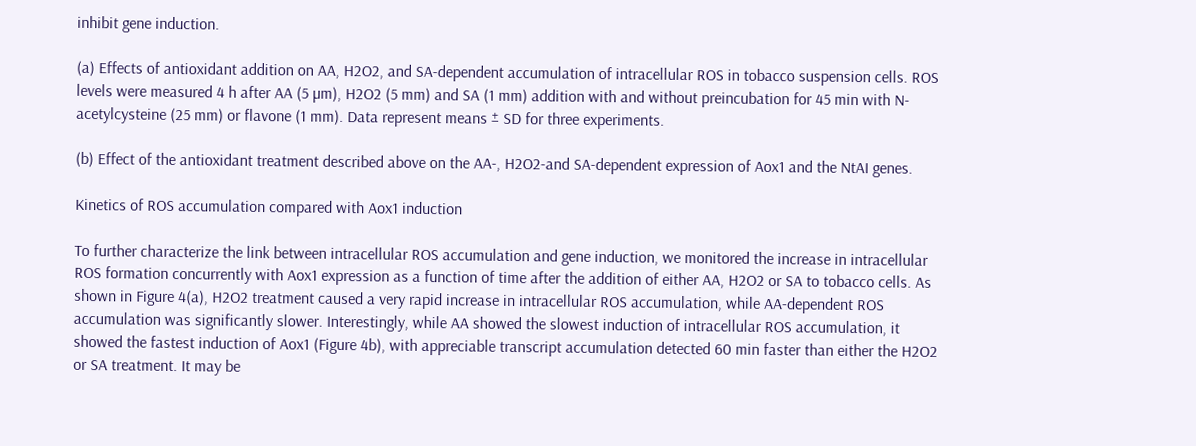inhibit gene induction.

(a) Effects of antioxidant addition on AA, H2O2, and SA-dependent accumulation of intracellular ROS in tobacco suspension cells. ROS levels were measured 4 h after AA (5 µm), H2O2 (5 mm) and SA (1 mm) addition with and without preincubation for 45 min with N-acetylcysteine (25 mm) or flavone (1 mm). Data represent means ± SD for three experiments.

(b) Effect of the antioxidant treatment described above on the AA-, H2O2-and SA-dependent expression of Aox1 and the NtAI genes.

Kinetics of ROS accumulation compared with Aox1 induction

To further characterize the link between intracellular ROS accumulation and gene induction, we monitored the increase in intracellular ROS formation concurrently with Aox1 expression as a function of time after the addition of either AA, H2O2 or SA to tobacco cells. As shown in Figure 4(a), H2O2 treatment caused a very rapid increase in intracellular ROS accumulation, while AA-dependent ROS accumulation was significantly slower. Interestingly, while AA showed the slowest induction of intracellular ROS accumulation, it showed the fastest induction of Aox1 (Figure 4b), with appreciable transcript accumulation detected 60 min faster than either the H2O2 or SA treatment. It may be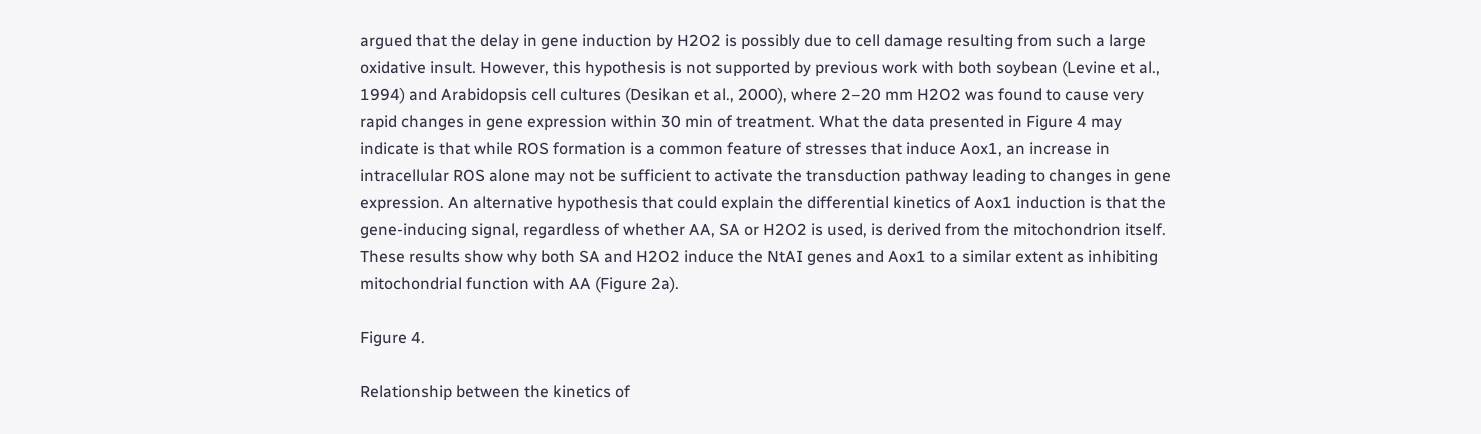argued that the delay in gene induction by H2O2 is possibly due to cell damage resulting from such a large oxidative insult. However, this hypothesis is not supported by previous work with both soybean (Levine et al., 1994) and Arabidopsis cell cultures (Desikan et al., 2000), where 2–20 mm H2O2 was found to cause very rapid changes in gene expression within 30 min of treatment. What the data presented in Figure 4 may indicate is that while ROS formation is a common feature of stresses that induce Aox1, an increase in intracellular ROS alone may not be sufficient to activate the transduction pathway leading to changes in gene expression. An alternative hypothesis that could explain the differential kinetics of Aox1 induction is that the gene-inducing signal, regardless of whether AA, SA or H2O2 is used, is derived from the mitochondrion itself. These results show why both SA and H2O2 induce the NtAI genes and Aox1 to a similar extent as inhibiting mitochondrial function with AA (Figure 2a).

Figure 4.

Relationship between the kinetics of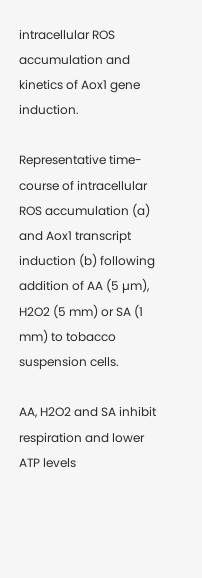intracellular ROS accumulation and kinetics of Aox1 gene induction.

Representative time-course of intracellular ROS accumulation (a) and Aox1 transcript induction (b) following addition of AA (5 µm), H2O2 (5 mm) or SA (1 mm) to tobacco suspension cells.

AA, H2O2 and SA inhibit respiration and lower ATP levels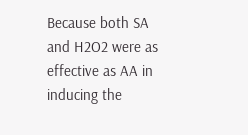Because both SA and H2O2 were as effective as AA in inducing the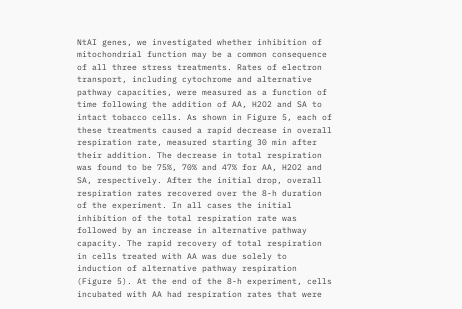NtAI genes, we investigated whether inhibition of mitochondrial function may be a common consequence of all three stress treatments. Rates of electron transport, including cytochrome and alternative pathway capacities, were measured as a function of time following the addition of AA, H2O2 and SA to intact tobacco cells. As shown in Figure 5, each of these treatments caused a rapid decrease in overall respiration rate, measured starting 30 min after their addition. The decrease in total respiration was found to be 75%, 70% and 47% for AA, H2O2 and SA, respectively. After the initial drop, overall respiration rates recovered over the 8-h duration of the experiment. In all cases the initial inhibition of the total respiration rate was followed by an increase in alternative pathway capacity. The rapid recovery of total respiration in cells treated with AA was due solely to induction of alternative pathway respiration (Figure 5). At the end of the 8-h experiment, cells incubated with AA had respiration rates that were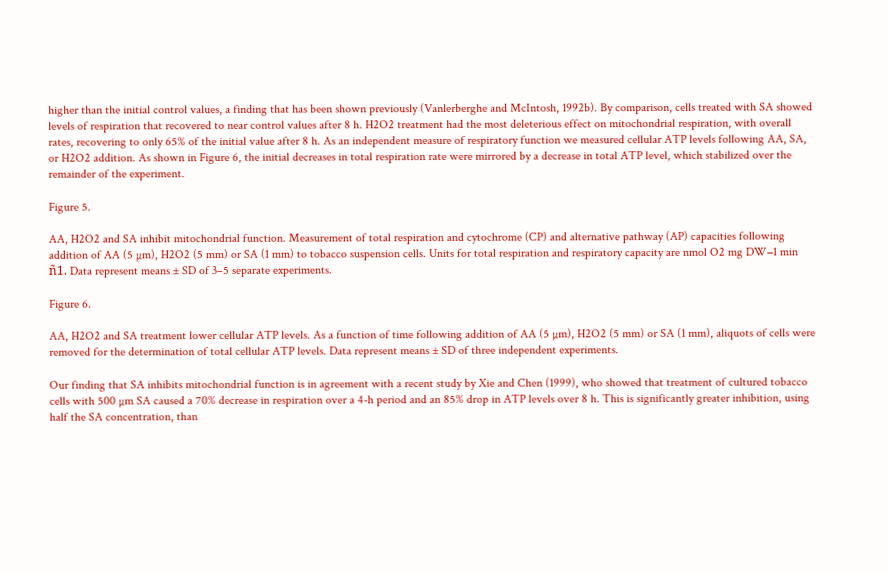higher than the initial control values, a finding that has been shown previously (Vanlerberghe and McIntosh, 1992b). By comparison, cells treated with SA showed levels of respiration that recovered to near control values after 8 h. H2O2 treatment had the most deleterious effect on mitochondrial respiration, with overall rates, recovering to only 65% of the initial value after 8 h. As an independent measure of respiratory function we measured cellular ATP levels following AA, SA, or H2O2 addition. As shown in Figure 6, the initial decreases in total respiration rate were mirrored by a decrease in total ATP level, which stabilized over the remainder of the experiment.

Figure 5.

AA, H2O2 and SA inhibit mitochondrial function. Measurement of total respiration and cytochrome (CP) and alternative pathway (AP) capacities following addition of AA (5 µm), H2O2 (5 mm) or SA (1 mm) to tobacco suspension cells. Units for total respiration and respiratory capacity are nmol O2 mg DW−1 min ñ1. Data represent means ± SD of 3–5 separate experiments.

Figure 6.

AA, H2O2 and SA treatment lower cellular ATP levels. As a function of time following addition of AA (5 µm), H2O2 (5 mm) or SA (1 mm), aliquots of cells were removed for the determination of total cellular ATP levels. Data represent means ± SD of three independent experiments.

Our finding that SA inhibits mitochondrial function is in agreement with a recent study by Xie and Chen (1999), who showed that treatment of cultured tobacco cells with 500 µm SA caused a 70% decrease in respiration over a 4-h period and an 85% drop in ATP levels over 8 h. This is significantly greater inhibition, using half the SA concentration, than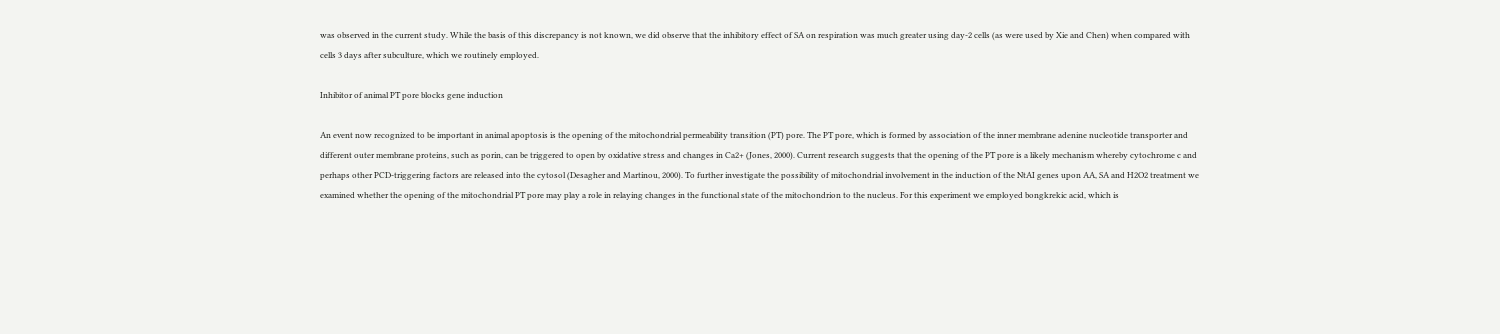was observed in the current study. While the basis of this discrepancy is not known, we did observe that the inhibitory effect of SA on respiration was much greater using day-2 cells (as were used by Xie and Chen) when compared with cells 3 days after subculture, which we routinely employed.

Inhibitor of animal PT pore blocks gene induction

An event now recognized to be important in animal apoptosis is the opening of the mitochondrial permeability transition (PT) pore. The PT pore, which is formed by association of the inner membrane adenine nucleotide transporter and different outer membrane proteins, such as porin, can be triggered to open by oxidative stress and changes in Ca2+ (Jones, 2000). Current research suggests that the opening of the PT pore is a likely mechanism whereby cytochrome c and perhaps other PCD-triggering factors are released into the cytosol (Desagher and Martinou, 2000). To further investigate the possibility of mitochondrial involvement in the induction of the NtAI genes upon AA, SA and H2O2 treatment we examined whether the opening of the mitochondrial PT pore may play a role in relaying changes in the functional state of the mitochondrion to the nucleus. For this experiment we employed bongkrekic acid, which is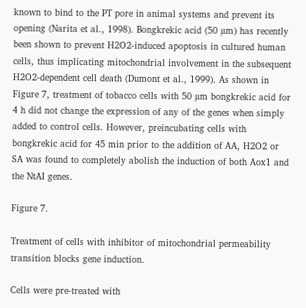known to bind to the PT pore in animal systems and prevent its opening (Narita et al., 1998). Bongkrekic acid (50 µm) has recently been shown to prevent H2O2-induced apoptosis in cultured human cells, thus implicating mitochondrial involvement in the subsequent H2O2-dependent cell death (Dumont et al., 1999). As shown in Figure 7, treatment of tobacco cells with 50 µm bongkrekic acid for 4 h did not change the expression of any of the genes when simply added to control cells. However, preincubating cells with bongkrekic acid for 45 min prior to the addition of AA, H2O2 or SA was found to completely abolish the induction of both Aox1 and the NtAI genes.

Figure 7.

Treatment of cells with inhibitor of mitochondrial permeability transition blocks gene induction.

Cells were pre-treated with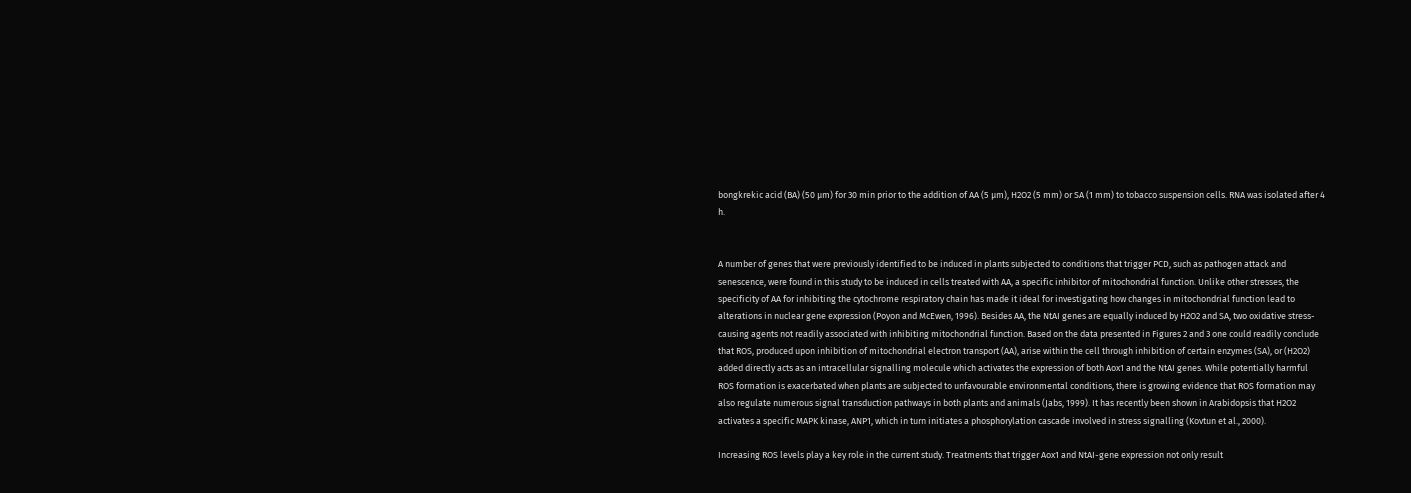bongkrekic acid (BA) (50 µm) for 30 min prior to the addition of AA (5 µm), H2O2 (5 mm) or SA (1 mm) to tobacco suspension cells. RNA was isolated after 4 h.


A number of genes that were previously identified to be induced in plants subjected to conditions that trigger PCD, such as pathogen attack and senescence, were found in this study to be induced in cells treated with AA, a specific inhibitor of mitochondrial function. Unlike other stresses, the specificity of AA for inhibiting the cytochrome respiratory chain has made it ideal for investigating how changes in mitochondrial function lead to alterations in nuclear gene expression (Poyon and McEwen, 1996). Besides AA, the NtAI genes are equally induced by H2O2 and SA, two oxidative stress-causing agents not readily associated with inhibiting mitochondrial function. Based on the data presented in Figures 2 and 3 one could readily conclude that ROS, produced upon inhibition of mitochondrial electron transport (AA), arise within the cell through inhibition of certain enzymes (SA), or (H2O2) added directly acts as an intracellular signalling molecule which activates the expression of both Aox1 and the NtAI genes. While potentially harmful ROS formation is exacerbated when plants are subjected to unfavourable environmental conditions, there is growing evidence that ROS formation may also regulate numerous signal transduction pathways in both plants and animals (Jabs, 1999). It has recently been shown in Arabidopsis that H2O2 activates a specific MAPK kinase, ANP1, which in turn initiates a phosphorylation cascade involved in stress signalling (Kovtun et al., 2000).

Increasing ROS levels play a key role in the current study. Treatments that trigger Aox1 and NtAI-gene expression not only result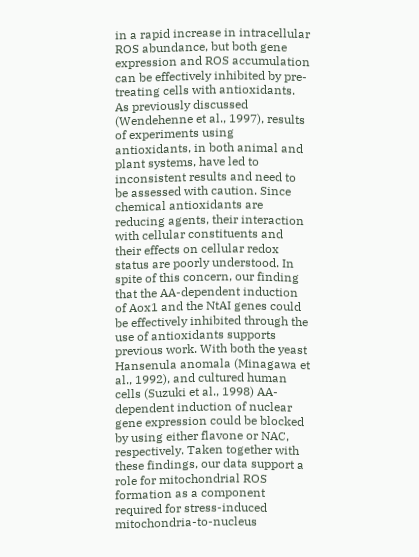in a rapid increase in intracellular ROS abundance, but both gene expression and ROS accumulation can be effectively inhibited by pre-treating cells with antioxidants. As previously discussed (Wendehenne et al., 1997), results of experiments using antioxidants, in both animal and plant systems, have led to inconsistent results and need to be assessed with caution. Since chemical antioxidants are reducing agents, their interaction with cellular constituents and their effects on cellular redox status are poorly understood. In spite of this concern, our finding that the AA-dependent induction of Aox1 and the NtAI genes could be effectively inhibited through the use of antioxidants supports previous work. With both the yeast Hansenula anomala (Minagawa et al., 1992), and cultured human cells (Suzuki et al., 1998) AA-dependent induction of nuclear gene expression could be blocked by using either flavone or NAC, respectively. Taken together with these findings, our data support a role for mitochondrial ROS formation as a component required for stress-induced mitochondria-to-nucleus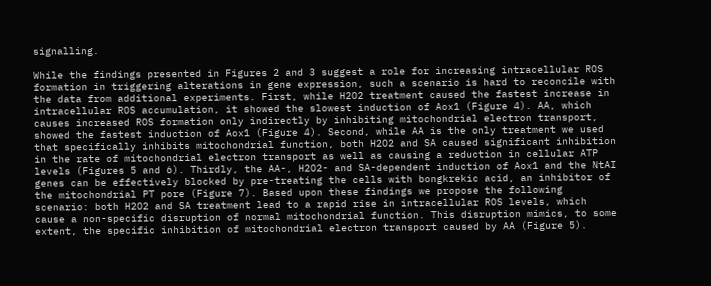signalling.

While the findings presented in Figures 2 and 3 suggest a role for increasing intracellular ROS formation in triggering alterations in gene expression, such a scenario is hard to reconcile with the data from additional experiments. First, while H2O2 treatment caused the fastest increase in intracellular ROS accumulation, it showed the slowest induction of Aox1 (Figure 4). AA, which causes increased ROS formation only indirectly by inhibiting mitochondrial electron transport, showed the fastest induction of Aox1 (Figure 4). Second, while AA is the only treatment we used that specifically inhibits mitochondrial function, both H2O2 and SA caused significant inhibition in the rate of mitochondrial electron transport as well as causing a reduction in cellular ATP levels (Figures 5 and 6). Thirdly, the AA-, H2O2- and SA-dependent induction of Aox1 and the NtAI genes can be effectively blocked by pre-treating the cells with bongkrekic acid, an inhibitor of the mitochondrial PT pore (Figure 7). Based upon these findings we propose the following scenario: both H2O2 and SA treatment lead to a rapid rise in intracellular ROS levels, which cause a non-specific disruption of normal mitochondrial function. This disruption mimics, to some extent, the specific inhibition of mitochondrial electron transport caused by AA (Figure 5).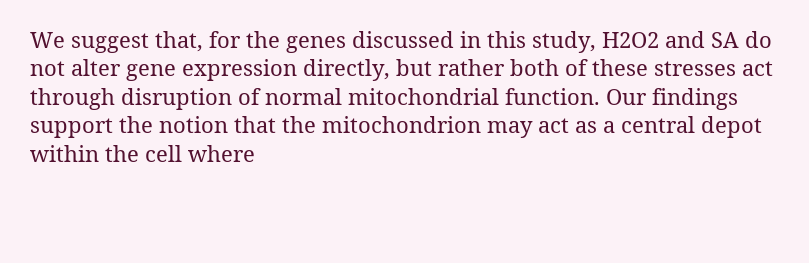We suggest that, for the genes discussed in this study, H2O2 and SA do not alter gene expression directly, but rather both of these stresses act through disruption of normal mitochondrial function. Our findings support the notion that the mitochondrion may act as a central depot within the cell where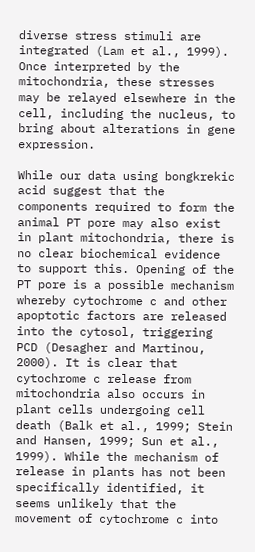diverse stress stimuli are integrated (Lam et al., 1999). Once interpreted by the mitochondria, these stresses may be relayed elsewhere in the cell, including the nucleus, to bring about alterations in gene expression.

While our data using bongkrekic acid suggest that the components required to form the animal PT pore may also exist in plant mitochondria, there is no clear biochemical evidence to support this. Opening of the PT pore is a possible mechanism whereby cytochrome c and other apoptotic factors are released into the cytosol, triggering PCD (Desagher and Martinou, 2000). It is clear that cytochrome c release from mitochondria also occurs in plant cells undergoing cell death (Balk et al., 1999; Stein and Hansen, 1999; Sun et al., 1999). While the mechanism of release in plants has not been specifically identified, it seems unlikely that the movement of cytochrome c into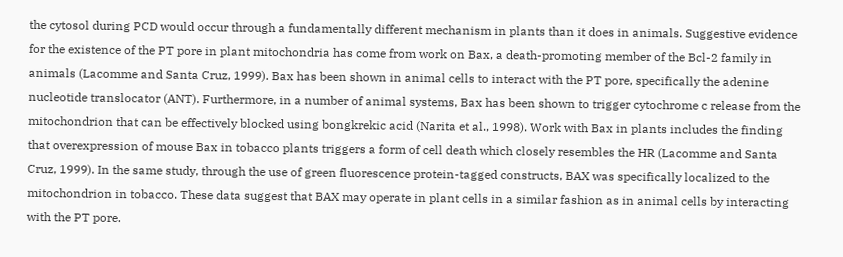the cytosol during PCD would occur through a fundamentally different mechanism in plants than it does in animals. Suggestive evidence for the existence of the PT pore in plant mitochondria has come from work on Bax, a death-promoting member of the Bcl-2 family in animals (Lacomme and Santa Cruz, 1999). Bax has been shown in animal cells to interact with the PT pore, specifically the adenine nucleotide translocator (ANT). Furthermore, in a number of animal systems, Bax has been shown to trigger cytochrome c release from the mitochondrion that can be effectively blocked using bongkrekic acid (Narita et al., 1998). Work with Bax in plants includes the finding that overexpression of mouse Bax in tobacco plants triggers a form of cell death which closely resembles the HR (Lacomme and Santa Cruz, 1999). In the same study, through the use of green fluorescence protein-tagged constructs, BAX was specifically localized to the mitochondrion in tobacco. These data suggest that BAX may operate in plant cells in a similar fashion as in animal cells by interacting with the PT pore.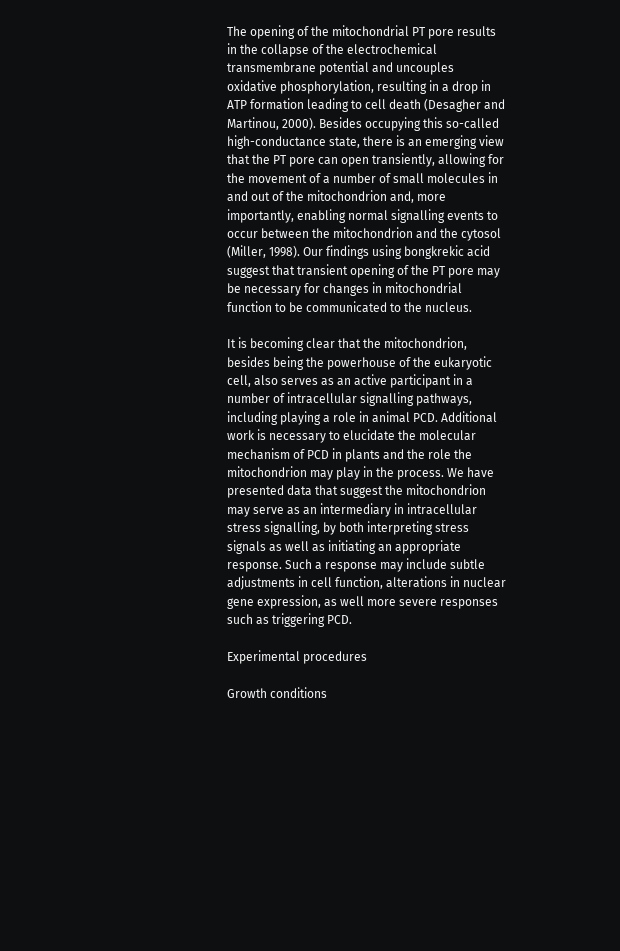The opening of the mitochondrial PT pore results in the collapse of the electrochemical transmembrane potential and uncouples oxidative phosphorylation, resulting in a drop in ATP formation leading to cell death (Desagher and Martinou, 2000). Besides occupying this so-called high-conductance state, there is an emerging view that the PT pore can open transiently, allowing for the movement of a number of small molecules in and out of the mitochondrion and, more importantly, enabling normal signalling events to occur between the mitochondrion and the cytosol (Miller, 1998). Our findings using bongkrekic acid suggest that transient opening of the PT pore may be necessary for changes in mitochondrial function to be communicated to the nucleus.

It is becoming clear that the mitochondrion, besides being the powerhouse of the eukaryotic cell, also serves as an active participant in a number of intracellular signalling pathways, including playing a role in animal PCD. Additional work is necessary to elucidate the molecular mechanism of PCD in plants and the role the mitochondrion may play in the process. We have presented data that suggest the mitochondrion may serve as an intermediary in intracellular stress signalling, by both interpreting stress signals as well as initiating an appropriate response. Such a response may include subtle adjustments in cell function, alterations in nuclear gene expression, as well more severe responses such as triggering PCD.

Experimental procedures

Growth conditions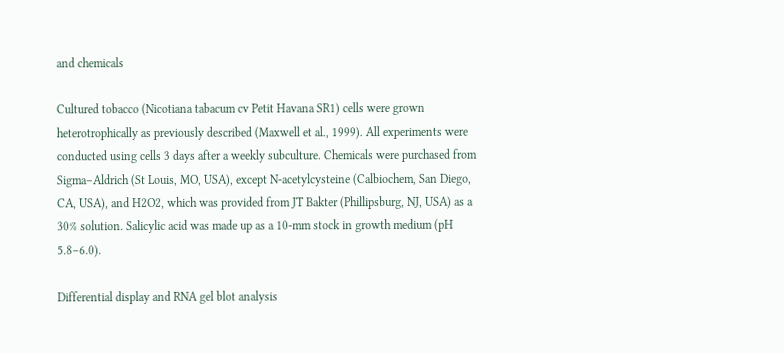and chemicals

Cultured tobacco (Nicotiana tabacum cv Petit Havana SR1) cells were grown heterotrophically as previously described (Maxwell et al., 1999). All experiments were conducted using cells 3 days after a weekly subculture. Chemicals were purchased from Sigma–Aldrich (St Louis, MO, USA), except N-acetylcysteine (Calbiochem, San Diego, CA, USA), and H2O2, which was provided from JT Bakter (Phillipsburg, NJ, USA) as a 30% solution. Salicylic acid was made up as a 10-mm stock in growth medium (pH 5.8–6.0).

Differential display and RNA gel blot analysis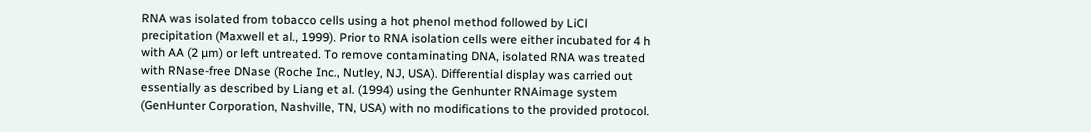RNA was isolated from tobacco cells using a hot phenol method followed by LiCl precipitation (Maxwell et al., 1999). Prior to RNA isolation cells were either incubated for 4 h with AA (2 µm) or left untreated. To remove contaminating DNA, isolated RNA was treated with RNase-free DNase (Roche Inc., Nutley, NJ, USA). Differential display was carried out essentially as described by Liang et al. (1994) using the Genhunter RNAimage system (GenHunter Corporation, Nashville, TN, USA) with no modifications to the provided protocol.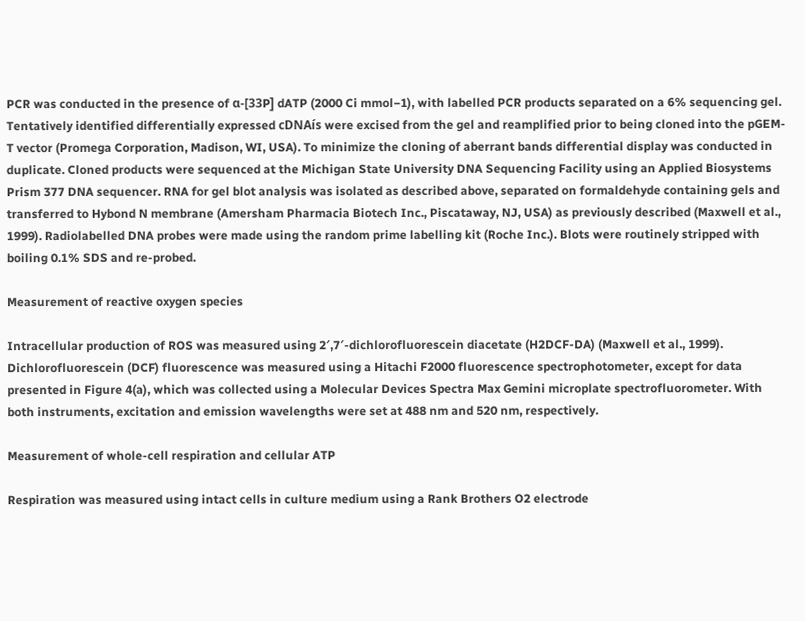PCR was conducted in the presence of α-[33P] dATP (2000 Ci mmol−1), with labelled PCR products separated on a 6% sequencing gel. Tentatively identified differentially expressed cDNAís were excised from the gel and reamplified prior to being cloned into the pGEM-T vector (Promega Corporation, Madison, WI, USA). To minimize the cloning of aberrant bands differential display was conducted in duplicate. Cloned products were sequenced at the Michigan State University DNA Sequencing Facility using an Applied Biosystems Prism 377 DNA sequencer. RNA for gel blot analysis was isolated as described above, separated on formaldehyde containing gels and transferred to Hybond N membrane (Amersham Pharmacia Biotech Inc., Piscataway, NJ, USA) as previously described (Maxwell et al., 1999). Radiolabelled DNA probes were made using the random prime labelling kit (Roche Inc.). Blots were routinely stripped with boiling 0.1% SDS and re-probed.

Measurement of reactive oxygen species

Intracellular production of ROS was measured using 2′,7′-dichlorofluorescein diacetate (H2DCF-DA) (Maxwell et al., 1999). Dichlorofluorescein (DCF) fluorescence was measured using a Hitachi F2000 fluorescence spectrophotometer, except for data presented in Figure 4(a), which was collected using a Molecular Devices Spectra Max Gemini microplate spectrofluorometer. With both instruments, excitation and emission wavelengths were set at 488 nm and 520 nm, respectively.

Measurement of whole-cell respiration and cellular ATP

Respiration was measured using intact cells in culture medium using a Rank Brothers O2 electrode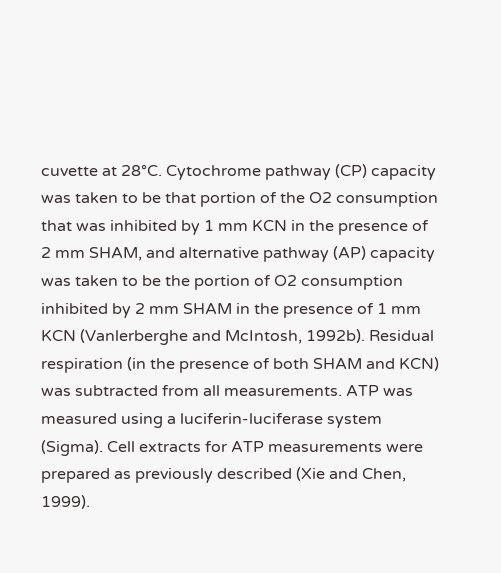cuvette at 28°C. Cytochrome pathway (CP) capacity was taken to be that portion of the O2 consumption that was inhibited by 1 mm KCN in the presence of 2 mm SHAM, and alternative pathway (AP) capacity was taken to be the portion of O2 consumption inhibited by 2 mm SHAM in the presence of 1 mm KCN (Vanlerberghe and McIntosh, 1992b). Residual respiration (in the presence of both SHAM and KCN) was subtracted from all measurements. ATP was measured using a luciferin-luciferase system (Sigma). Cell extracts for ATP measurements were prepared as previously described (Xie and Chen, 1999).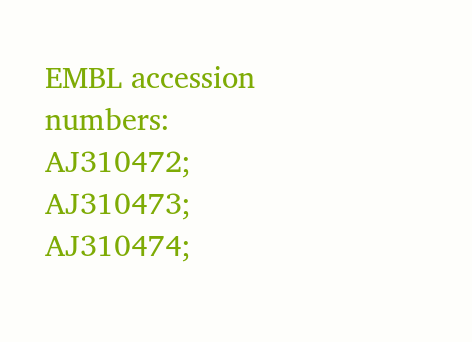EMBL accession numbers: AJ310472; AJ310473; AJ310474;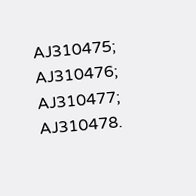AJ310475; AJ310476; AJ310477; AJ310478.